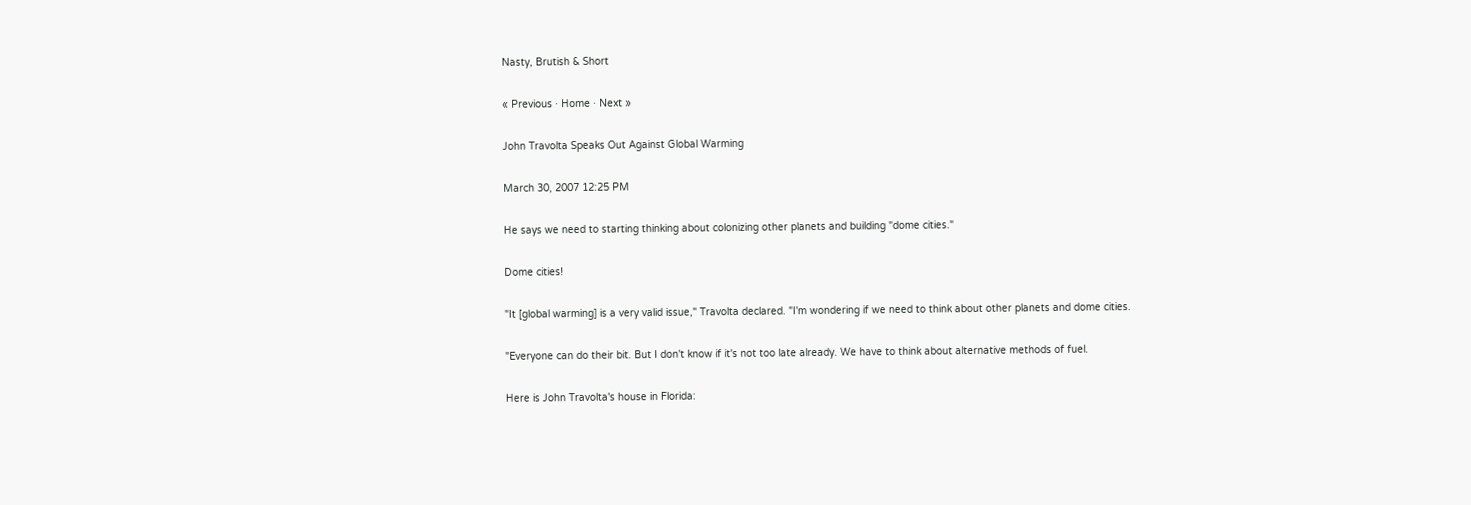Nasty, Brutish & Short

« Previous · Home · Next »

John Travolta Speaks Out Against Global Warming

March 30, 2007 12:25 PM

He says we need to starting thinking about colonizing other planets and building "dome cities."

Dome cities!

"It [global warming] is a very valid issue," Travolta declared. "I'm wondering if we need to think about other planets and dome cities.

"Everyone can do their bit. But I don't know if it's not too late already. We have to think about alternative methods of fuel.

Here is John Travolta's house in Florida: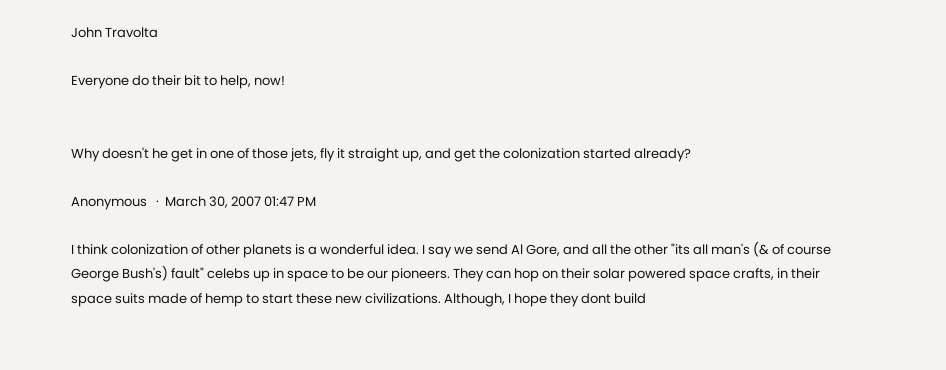John Travolta

Everyone do their bit to help, now!


Why doesn't he get in one of those jets, fly it straight up, and get the colonization started already?

Anonymous   ·  March 30, 2007 01:47 PM

I think colonization of other planets is a wonderful idea. I say we send Al Gore, and all the other "its all man's (& of course George Bush's) fault" celebs up in space to be our pioneers. They can hop on their solar powered space crafts, in their space suits made of hemp to start these new civilizations. Although, I hope they dont build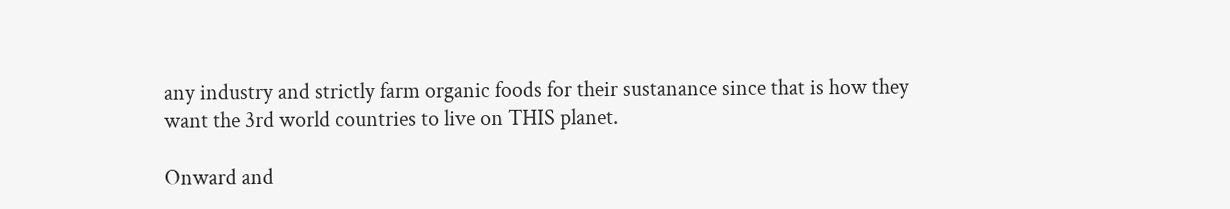any industry and strictly farm organic foods for their sustanance since that is how they want the 3rd world countries to live on THIS planet.

Onward and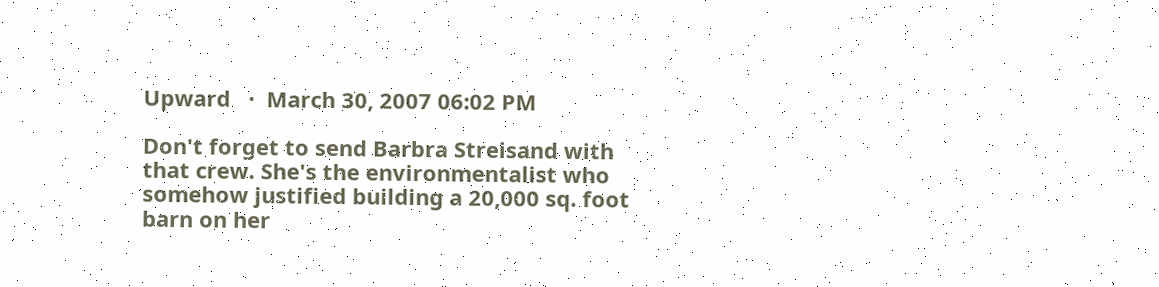Upward   ·  March 30, 2007 06:02 PM

Don't forget to send Barbra Streisand with that crew. She's the environmentalist who somehow justified building a 20,000 sq. foot barn on her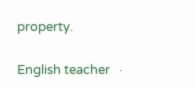property.

English teacher   ·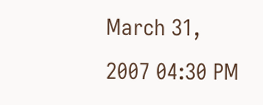March 31, 2007 04:30 PM